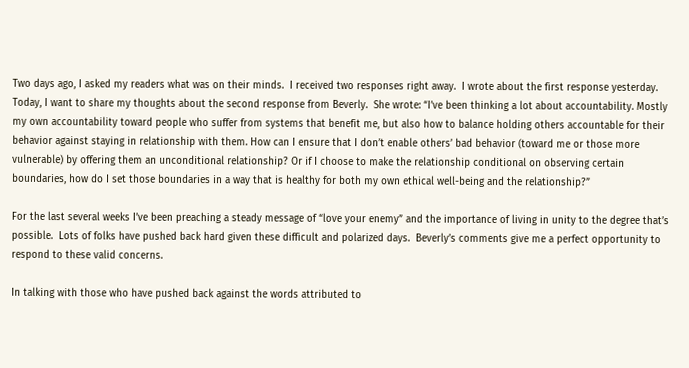Two days ago, I asked my readers what was on their minds.  I received two responses right away.  I wrote about the first response yesterday.  Today, I want to share my thoughts about the second response from Beverly.  She wrote: “I’ve been thinking a lot about accountability. Mostly my own accountability toward people who suffer from systems that benefit me, but also how to balance holding others accountable for their behavior against staying in relationship with them. How can I ensure that I don’t enable others’ bad behavior (toward me or those more vulnerable) by offering them an unconditional relationship? Or if I choose to make the relationship conditional on observing certain boundaries, how do I set those boundaries in a way that is healthy for both my own ethical well-being and the relationship?”

For the last several weeks I’ve been preaching a steady message of “love your enemy” and the importance of living in unity to the degree that’s possible.  Lots of folks have pushed back hard given these difficult and polarized days.  Beverly’s comments give me a perfect opportunity to respond to these valid concerns.

In talking with those who have pushed back against the words attributed to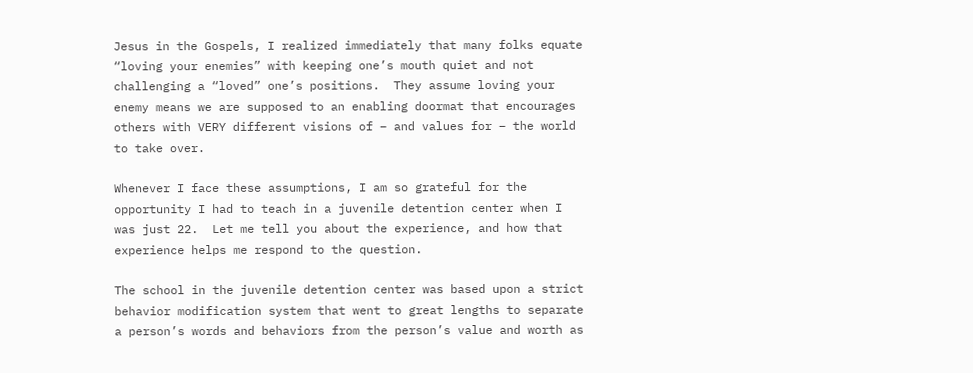Jesus in the Gospels, I realized immediately that many folks equate “loving your enemies” with keeping one’s mouth quiet and not challenging a “loved” one’s positions.  They assume loving your enemy means we are supposed to an enabling doormat that encourages others with VERY different visions of – and values for – the world to take over.

Whenever I face these assumptions, I am so grateful for the opportunity I had to teach in a juvenile detention center when I was just 22.  Let me tell you about the experience, and how that experience helps me respond to the question.

The school in the juvenile detention center was based upon a strict behavior modification system that went to great lengths to separate a person’s words and behaviors from the person’s value and worth as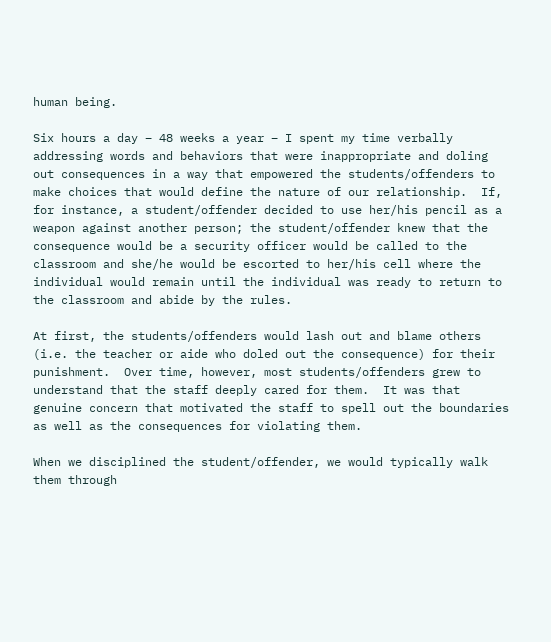human being.

Six hours a day – 48 weeks a year – I spent my time verbally addressing words and behaviors that were inappropriate and doling out consequences in a way that empowered the students/offenders to make choices that would define the nature of our relationship.  If, for instance, a student/offender decided to use her/his pencil as a weapon against another person; the student/offender knew that the consequence would be a security officer would be called to the classroom and she/he would be escorted to her/his cell where the individual would remain until the individual was ready to return to the classroom and abide by the rules.

At first, the students/offenders would lash out and blame others (i.e. the teacher or aide who doled out the consequence) for their punishment.  Over time, however, most students/offenders grew to understand that the staff deeply cared for them.  It was that genuine concern that motivated the staff to spell out the boundaries as well as the consequences for violating them.

When we disciplined the student/offender, we would typically walk them through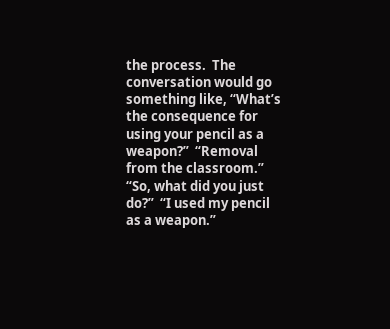the process.  The conversation would go something like, “What’s the consequence for using your pencil as a weapon?”  “Removal from the classroom.”  “So, what did you just do?”  “I used my pencil as a weapon.”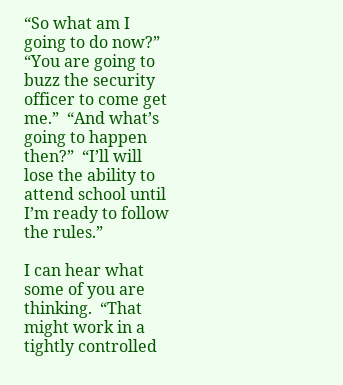“So what am I going to do now?”  “You are going to buzz the security officer to come get me.”  “And what’s going to happen then?”  “I’ll will lose the ability to attend school until I’m ready to follow the rules.”

I can hear what some of you are thinking.  “That might work in a tightly controlled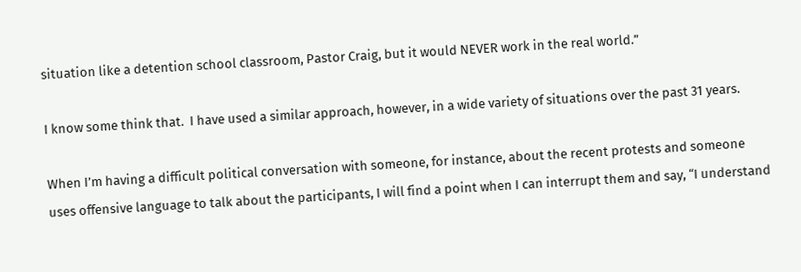situation like a detention school classroom, Pastor Craig, but it would NEVER work in the real world.”

I know some think that.  I have used a similar approach, however, in a wide variety of situations over the past 31 years.

When I’m having a difficult political conversation with someone, for instance, about the recent protests and someone uses offensive language to talk about the participants, I will find a point when I can interrupt them and say, “I understand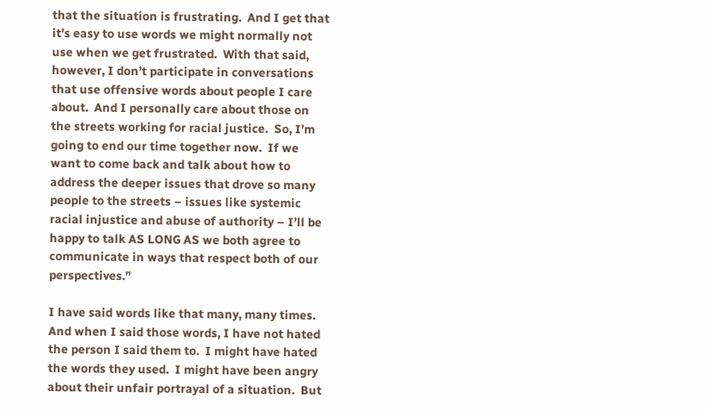that the situation is frustrating.  And I get that it’s easy to use words we might normally not use when we get frustrated.  With that said, however, I don’t participate in conversations that use offensive words about people I care about.  And I personally care about those on the streets working for racial justice.  So, I’m going to end our time together now.  If we want to come back and talk about how to address the deeper issues that drove so many people to the streets – issues like systemic racial injustice and abuse of authority – I’ll be happy to talk AS LONG AS we both agree to communicate in ways that respect both of our perspectives.”

I have said words like that many, many times.  And when I said those words, I have not hated the person I said them to.  I might have hated the words they used.  I might have been angry about their unfair portrayal of a situation.  But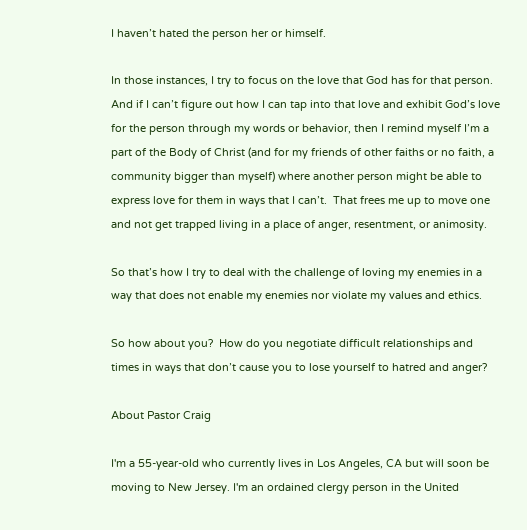I haven’t hated the person her or himself.

In those instances, I try to focus on the love that God has for that person.  And if I can’t figure out how I can tap into that love and exhibit God’s love for the person through my words or behavior, then I remind myself I’m a part of the Body of Christ (and for my friends of other faiths or no faith, a community bigger than myself) where another person might be able to express love for them in ways that I can’t.  That frees me up to move one and not get trapped living in a place of anger, resentment, or animosity.

So that’s how I try to deal with the challenge of loving my enemies in a way that does not enable my enemies nor violate my values and ethics.

So how about you?  How do you negotiate difficult relationships and times in ways that don’t cause you to lose yourself to hatred and anger?

About Pastor Craig

I'm a 55-year-old who currently lives in Los Angeles, CA but will soon be moving to New Jersey. I'm an ordained clergy person in the United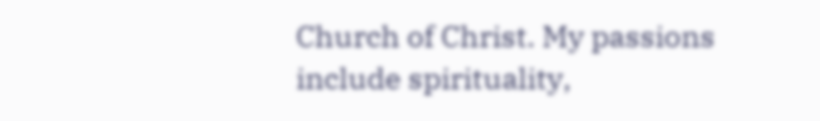Church of Christ. My passions include spirituality,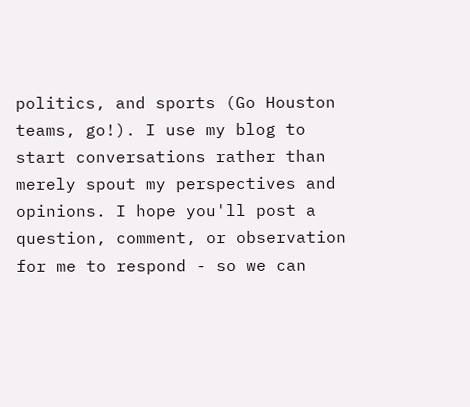politics, and sports (Go Houston teams, go!). I use my blog to start conversations rather than merely spout my perspectives and opinions. I hope you'll post a question, comment, or observation for me to respond - so we can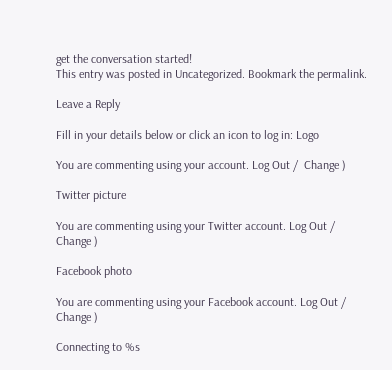get the conversation started!
This entry was posted in Uncategorized. Bookmark the permalink.

Leave a Reply

Fill in your details below or click an icon to log in: Logo

You are commenting using your account. Log Out /  Change )

Twitter picture

You are commenting using your Twitter account. Log Out /  Change )

Facebook photo

You are commenting using your Facebook account. Log Out /  Change )

Connecting to %s